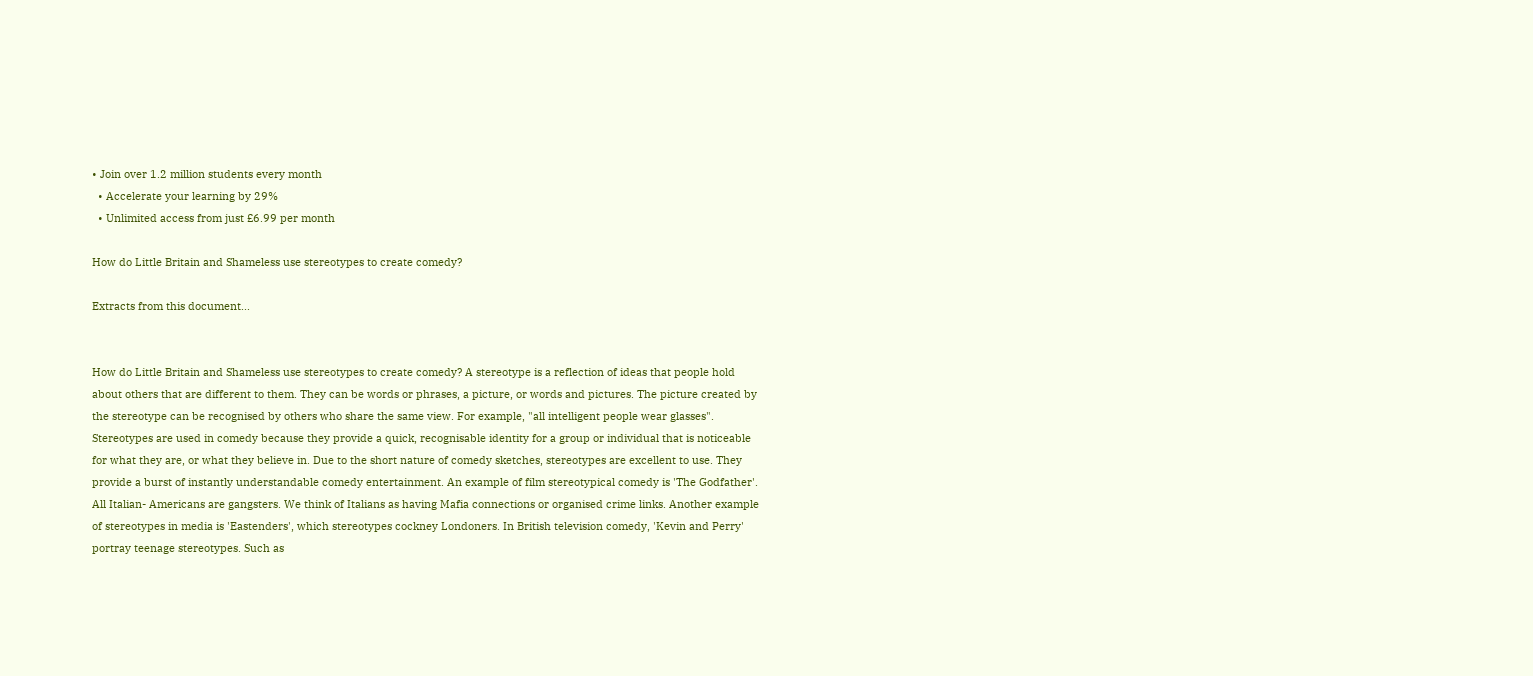• Join over 1.2 million students every month
  • Accelerate your learning by 29%
  • Unlimited access from just £6.99 per month

How do Little Britain and Shameless use stereotypes to create comedy?

Extracts from this document...


How do Little Britain and Shameless use stereotypes to create comedy? A stereotype is a reflection of ideas that people hold about others that are different to them. They can be words or phrases, a picture, or words and pictures. The picture created by the stereotype can be recognised by others who share the same view. For example, "all intelligent people wear glasses". Stereotypes are used in comedy because they provide a quick, recognisable identity for a group or individual that is noticeable for what they are, or what they believe in. Due to the short nature of comedy sketches, stereotypes are excellent to use. They provide a burst of instantly understandable comedy entertainment. An example of film stereotypical comedy is 'The Godfather'. All Italian- Americans are gangsters. We think of Italians as having Mafia connections or organised crime links. Another example of stereotypes in media is 'Eastenders', which stereotypes cockney Londoners. In British television comedy, 'Kevin and Perry' portray teenage stereotypes. Such as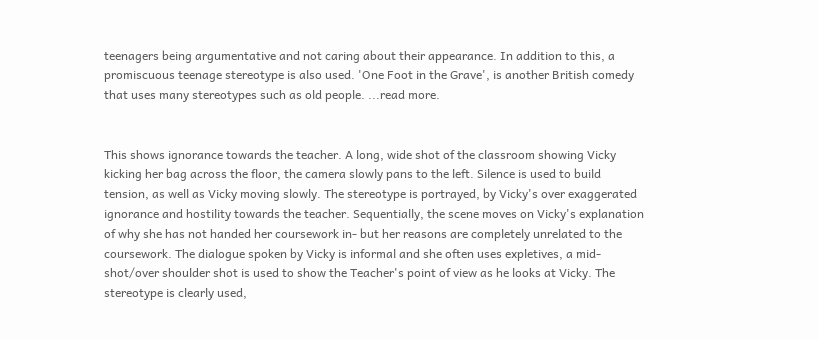teenagers being argumentative and not caring about their appearance. In addition to this, a promiscuous teenage stereotype is also used. 'One Foot in the Grave', is another British comedy that uses many stereotypes such as old people. ...read more.


This shows ignorance towards the teacher. A long, wide shot of the classroom showing Vicky kicking her bag across the floor, the camera slowly pans to the left. Silence is used to build tension, as well as Vicky moving slowly. The stereotype is portrayed, by Vicky's over exaggerated ignorance and hostility towards the teacher. Sequentially, the scene moves on Vicky's explanation of why she has not handed her coursework in- but her reasons are completely unrelated to the coursework. The dialogue spoken by Vicky is informal and she often uses expletives, a mid-shot/over shoulder shot is used to show the Teacher's point of view as he looks at Vicky. The stereotype is clearly used,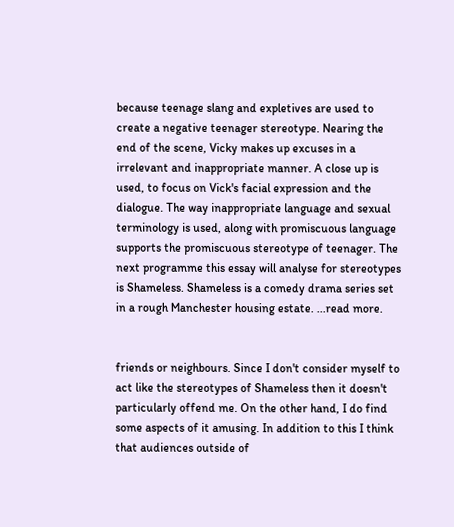because teenage slang and expletives are used to create a negative teenager stereotype. Nearing the end of the scene, Vicky makes up excuses in a irrelevant and inappropriate manner. A close up is used, to focus on Vick's facial expression and the dialogue. The way inappropriate language and sexual terminology is used, along with promiscuous language supports the promiscuous stereotype of teenager. The next programme this essay will analyse for stereotypes is Shameless. Shameless is a comedy drama series set in a rough Manchester housing estate. ...read more.


friends or neighbours. Since I don't consider myself to act like the stereotypes of Shameless then it doesn't particularly offend me. On the other hand, I do find some aspects of it amusing. In addition to this I think that audiences outside of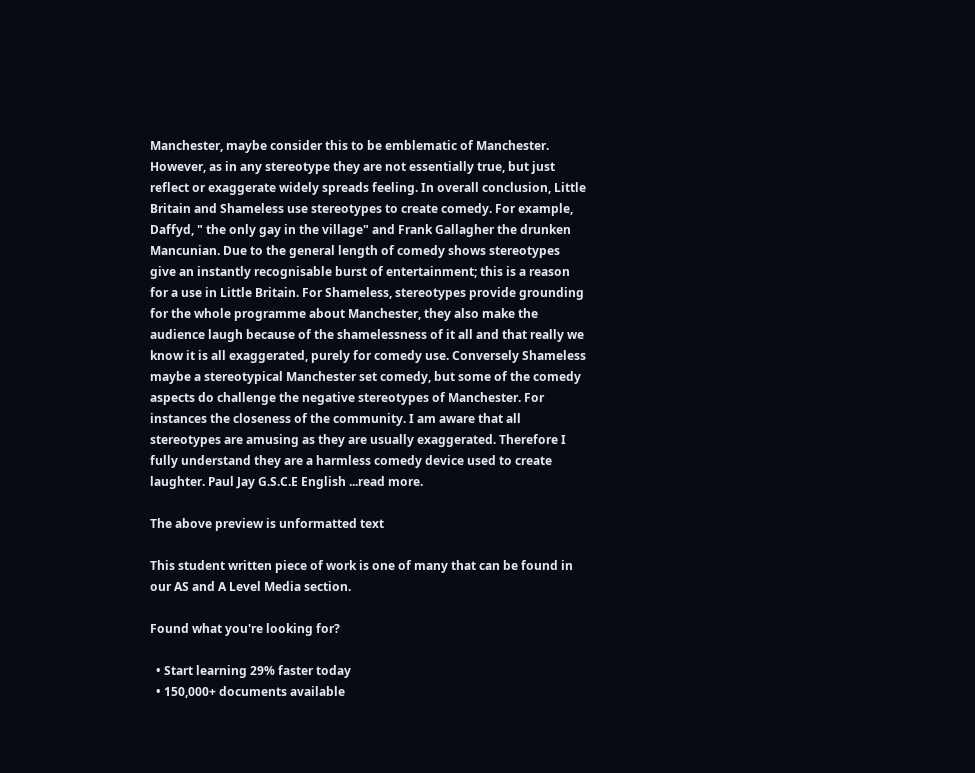Manchester, maybe consider this to be emblematic of Manchester. However, as in any stereotype they are not essentially true, but just reflect or exaggerate widely spreads feeling. In overall conclusion, Little Britain and Shameless use stereotypes to create comedy. For example, Daffyd, " the only gay in the village" and Frank Gallagher the drunken Mancunian. Due to the general length of comedy shows stereotypes give an instantly recognisable burst of entertainment; this is a reason for a use in Little Britain. For Shameless, stereotypes provide grounding for the whole programme about Manchester, they also make the audience laugh because of the shamelessness of it all and that really we know it is all exaggerated, purely for comedy use. Conversely Shameless maybe a stereotypical Manchester set comedy, but some of the comedy aspects do challenge the negative stereotypes of Manchester. For instances the closeness of the community. I am aware that all stereotypes are amusing as they are usually exaggerated. Therefore I fully understand they are a harmless comedy device used to create laughter. Paul Jay G.S.C.E English ...read more.

The above preview is unformatted text

This student written piece of work is one of many that can be found in our AS and A Level Media section.

Found what you're looking for?

  • Start learning 29% faster today
  • 150,000+ documents available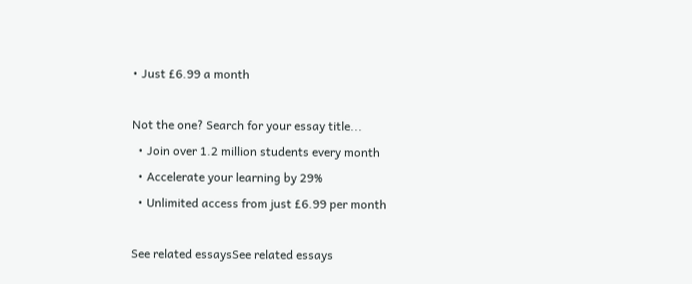• Just £6.99 a month

Not the one? Search for your essay title...
  • Join over 1.2 million students every month
  • Accelerate your learning by 29%
  • Unlimited access from just £6.99 per month

See related essaysSee related essays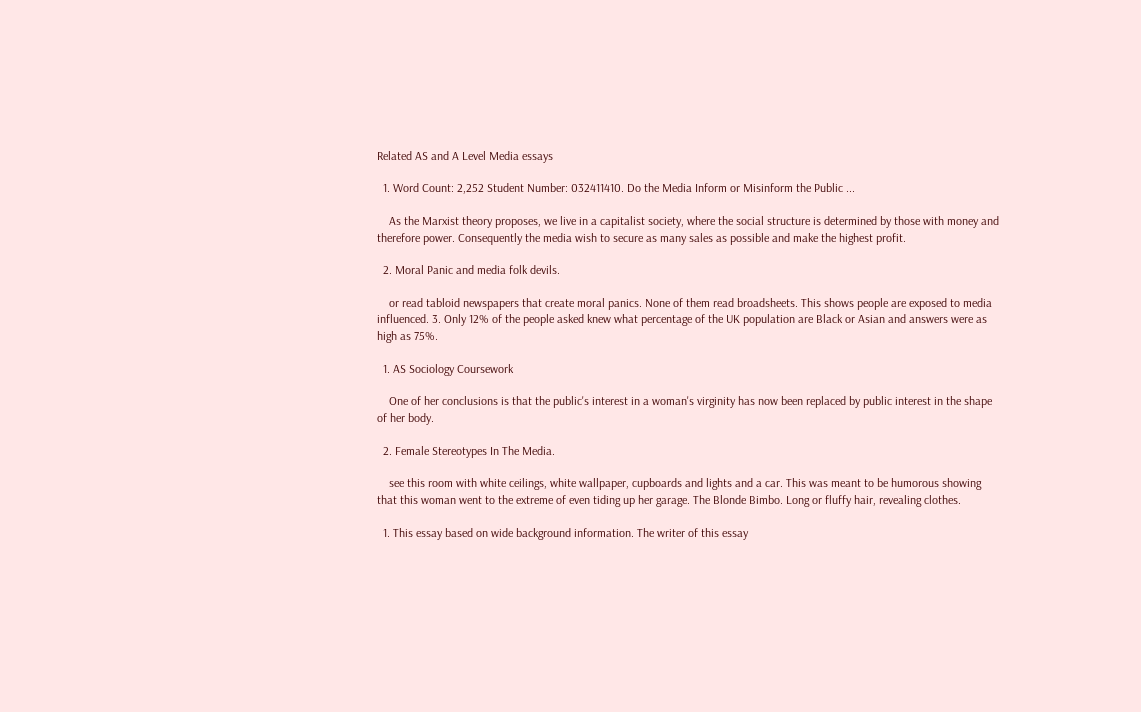Related AS and A Level Media essays

  1. Word Count: 2,252 Student Number: 032411410. Do the Media Inform or Misinform the Public ...

    As the Marxist theory proposes, we live in a capitalist society, where the social structure is determined by those with money and therefore power. Consequently the media wish to secure as many sales as possible and make the highest profit.

  2. Moral Panic and media folk devils.

    or read tabloid newspapers that create moral panics. None of them read broadsheets. This shows people are exposed to media influenced. 3. Only 12% of the people asked knew what percentage of the UK population are Black or Asian and answers were as high as 75%.

  1. AS Sociology Coursework

    One of her conclusions is that the public's interest in a woman's virginity has now been replaced by public interest in the shape of her body.

  2. Female Stereotypes In The Media.

    see this room with white ceilings, white wallpaper, cupboards and lights and a car. This was meant to be humorous showing that this woman went to the extreme of even tiding up her garage. The Blonde Bimbo. Long or fluffy hair, revealing clothes.

  1. This essay based on wide background information. The writer of this essay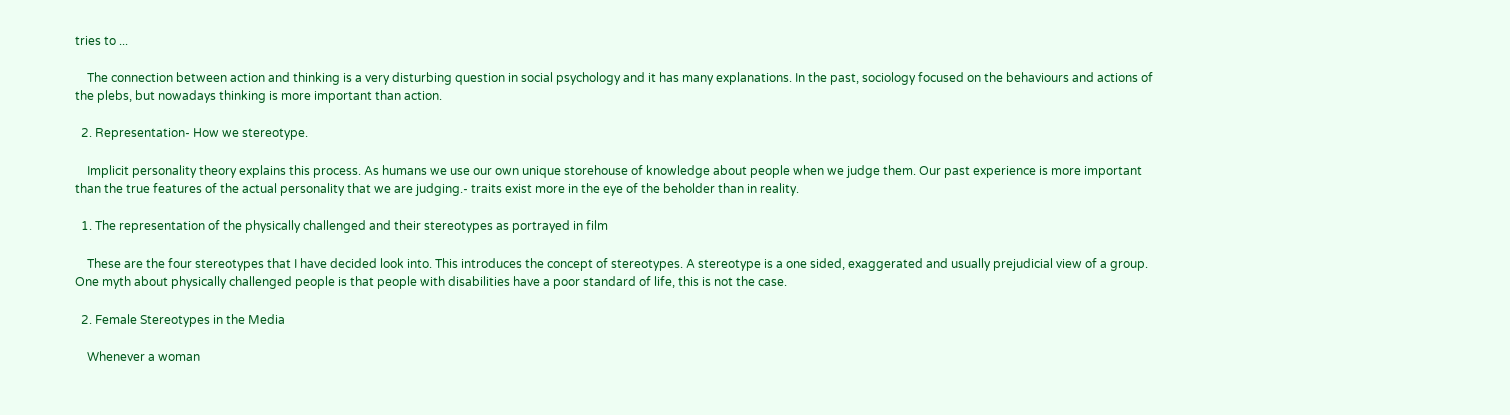tries to ...

    The connection between action and thinking is a very disturbing question in social psychology and it has many explanations. In the past, sociology focused on the behaviours and actions of the plebs, but nowadays thinking is more important than action.

  2. Representation- How we stereotype.

    Implicit personality theory explains this process. As humans we use our own unique storehouse of knowledge about people when we judge them. Our past experience is more important than the true features of the actual personality that we are judging.- traits exist more in the eye of the beholder than in reality.

  1. The representation of the physically challenged and their stereotypes as portrayed in film

    These are the four stereotypes that I have decided look into. This introduces the concept of stereotypes. A stereotype is a one sided, exaggerated and usually prejudicial view of a group. One myth about physically challenged people is that people with disabilities have a poor standard of life, this is not the case.

  2. Female Stereotypes in the Media

    Whenever a woman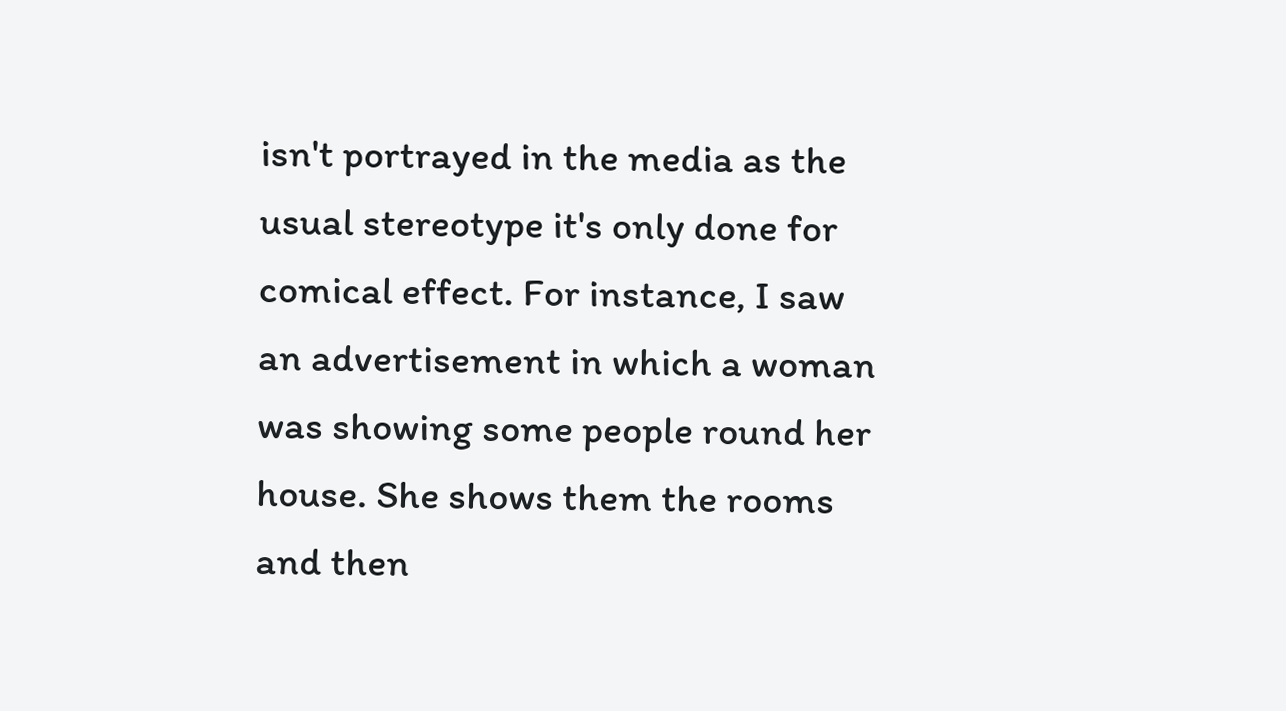isn't portrayed in the media as the usual stereotype it's only done for comical effect. For instance, I saw an advertisement in which a woman was showing some people round her house. She shows them the rooms and then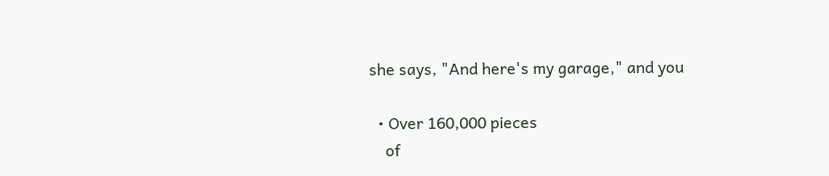she says, "And here's my garage," and you

  • Over 160,000 pieces
    of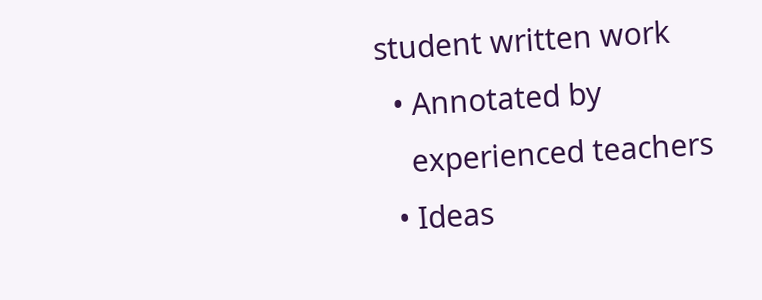student written work
  • Annotated by
    experienced teachers
  • Ideas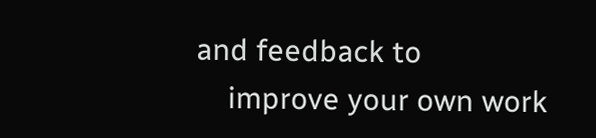and feedback to
    improve your own work